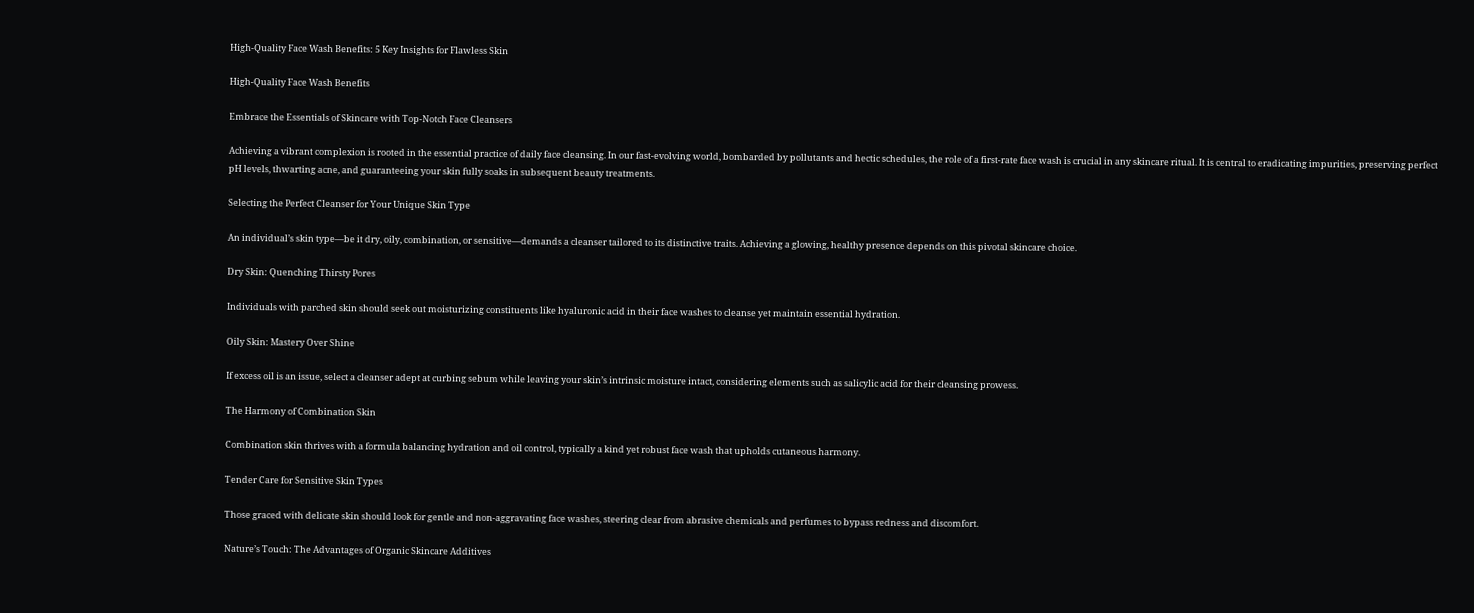High-Quality Face Wash Benefits: 5 Key Insights for Flawless Skin

High-Quality Face Wash Benefits

Embrace the Essentials of Skincare with Top-Notch Face Cleansers

Achieving a vibrant complexion is rooted in the essential practice of daily face cleansing. In our fast-evolving world, bombarded by pollutants and hectic schedules, the role of a first-rate face wash is crucial in any skincare ritual. It is central to eradicating impurities, preserving perfect pH levels, thwarting acne, and guaranteeing your skin fully soaks in subsequent beauty treatments.

Selecting the Perfect Cleanser for Your Unique Skin Type

An individual’s skin type—be it dry, oily, combination, or sensitive—demands a cleanser tailored to its distinctive traits. Achieving a glowing, healthy presence depends on this pivotal skincare choice.

Dry Skin: Quenching Thirsty Pores

Individuals with parched skin should seek out moisturizing constituents like hyaluronic acid in their face washes to cleanse yet maintain essential hydration.

Oily Skin: Mastery Over Shine

If excess oil is an issue, select a cleanser adept at curbing sebum while leaving your skin’s intrinsic moisture intact, considering elements such as salicylic acid for their cleansing prowess.

The Harmony of Combination Skin

Combination skin thrives with a formula balancing hydration and oil control, typically a kind yet robust face wash that upholds cutaneous harmony.

Tender Care for Sensitive Skin Types

Those graced with delicate skin should look for gentle and non-aggravating face washes, steering clear from abrasive chemicals and perfumes to bypass redness and discomfort.

Nature’s Touch: The Advantages of Organic Skincare Additives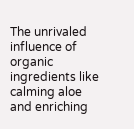The unrivaled influence of organic ingredients like calming aloe and enriching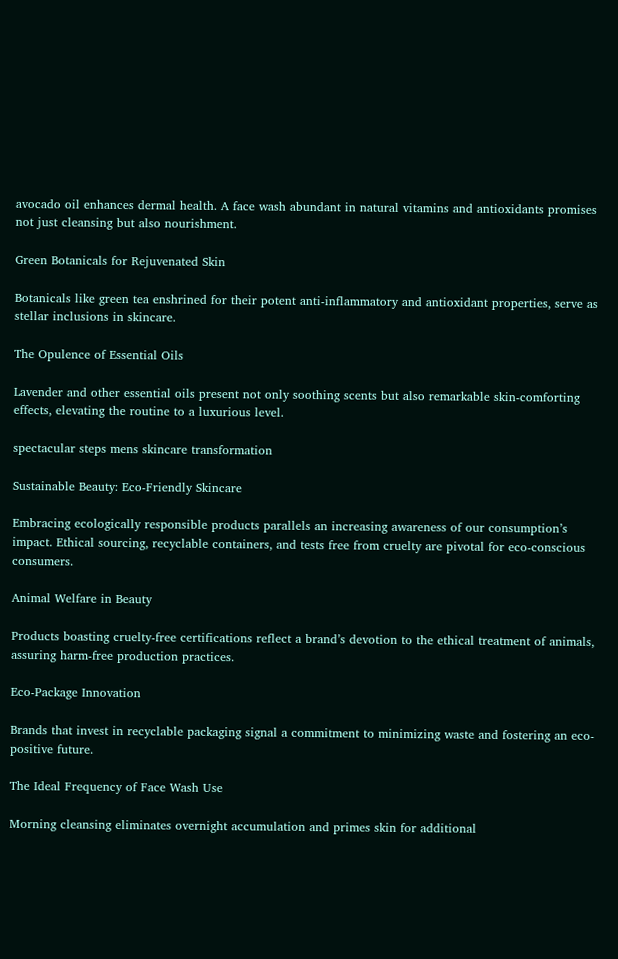avocado oil enhances dermal health. A face wash abundant in natural vitamins and antioxidants promises not just cleansing but also nourishment.

Green Botanicals for Rejuvenated Skin

Botanicals like green tea enshrined for their potent anti-inflammatory and antioxidant properties, serve as stellar inclusions in skincare.

The Opulence of Essential Oils

Lavender and other essential oils present not only soothing scents but also remarkable skin-comforting effects, elevating the routine to a luxurious level.

spectacular steps mens skincare transformation

Sustainable Beauty: Eco-Friendly Skincare

Embracing ecologically responsible products parallels an increasing awareness of our consumption’s impact. Ethical sourcing, recyclable containers, and tests free from cruelty are pivotal for eco-conscious consumers.

Animal Welfare in Beauty

Products boasting cruelty-free certifications reflect a brand’s devotion to the ethical treatment of animals, assuring harm-free production practices.

Eco-Package Innovation

Brands that invest in recyclable packaging signal a commitment to minimizing waste and fostering an eco-positive future.

The Ideal Frequency of Face Wash Use

Morning cleansing eliminates overnight accumulation and primes skin for additional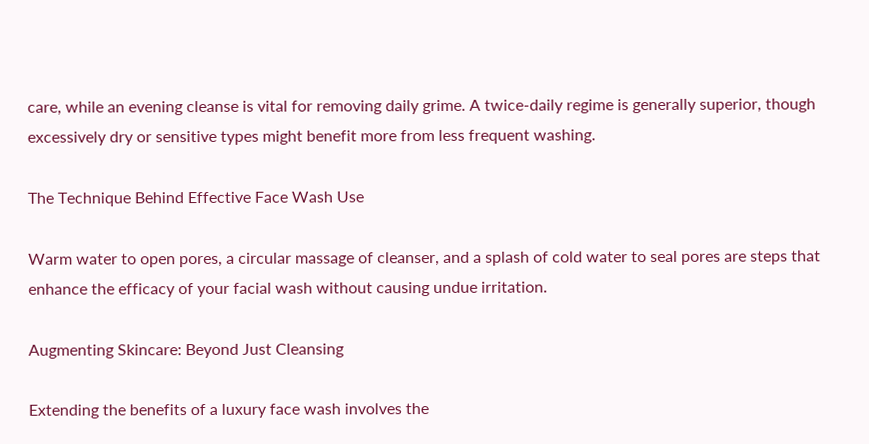care, while an evening cleanse is vital for removing daily grime. A twice-daily regime is generally superior, though excessively dry or sensitive types might benefit more from less frequent washing.

The Technique Behind Effective Face Wash Use

Warm water to open pores, a circular massage of cleanser, and a splash of cold water to seal pores are steps that enhance the efficacy of your facial wash without causing undue irritation.

Augmenting Skincare: Beyond Just Cleansing

Extending the benefits of a luxury face wash involves the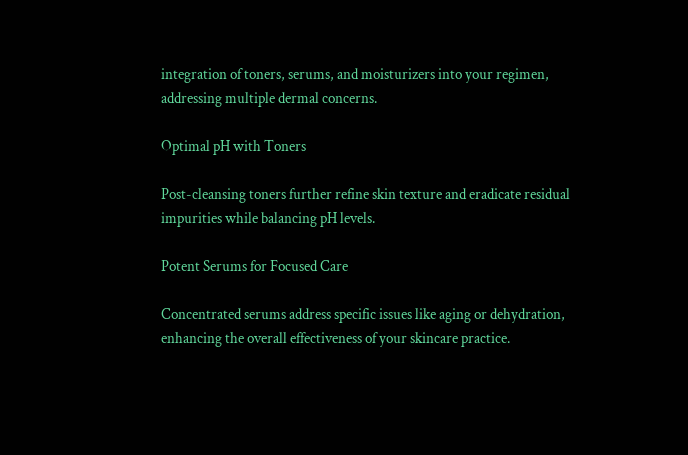integration of toners, serums, and moisturizers into your regimen, addressing multiple dermal concerns.

Optimal pH with Toners

Post-cleansing toners further refine skin texture and eradicate residual impurities while balancing pH levels.

Potent Serums for Focused Care

Concentrated serums address specific issues like aging or dehydration, enhancing the overall effectiveness of your skincare practice.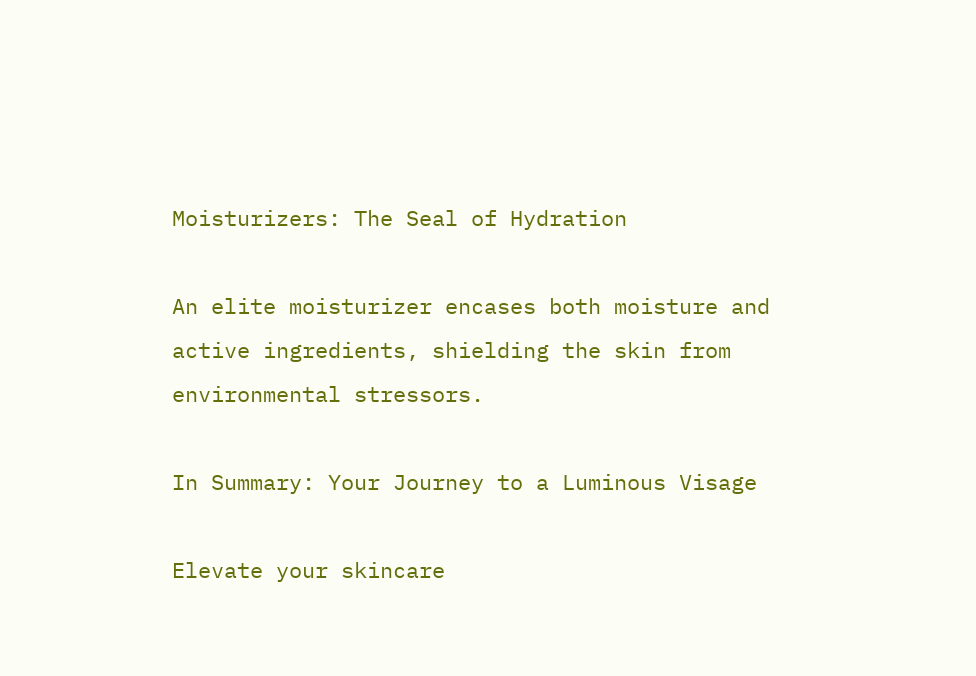Moisturizers: The Seal of Hydration

An elite moisturizer encases both moisture and active ingredients, shielding the skin from environmental stressors.

In Summary: Your Journey to a Luminous Visage

Elevate your skincare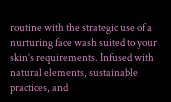routine with the strategic use of a nurturing face wash suited to your skin’s requirements. Infused with natural elements, sustainable practices, and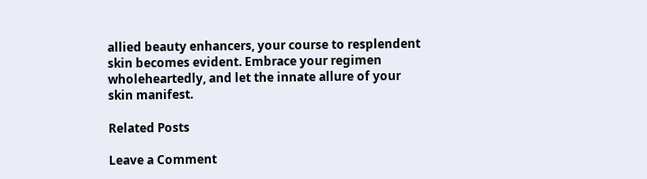allied beauty enhancers, your course to resplendent skin becomes evident. Embrace your regimen wholeheartedly, and let the innate allure of your skin manifest.

Related Posts

Leave a Comment